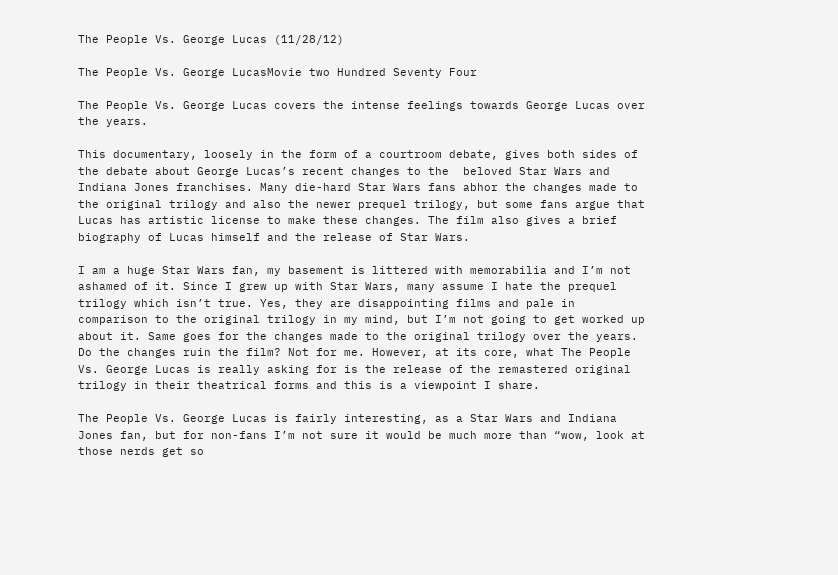The People Vs. George Lucas (11/28/12)

The People Vs. George LucasMovie two Hundred Seventy Four

The People Vs. George Lucas covers the intense feelings towards George Lucas over the years.

This documentary, loosely in the form of a courtroom debate, gives both sides of the debate about George Lucas’s recent changes to the  beloved Star Wars and Indiana Jones franchises. Many die-hard Star Wars fans abhor the changes made to the original trilogy and also the newer prequel trilogy, but some fans argue that Lucas has artistic license to make these changes. The film also gives a brief biography of Lucas himself and the release of Star Wars.

I am a huge Star Wars fan, my basement is littered with memorabilia and I’m not ashamed of it. Since I grew up with Star Wars, many assume I hate the prequel trilogy which isn’t true. Yes, they are disappointing films and pale in comparison to the original trilogy in my mind, but I’m not going to get worked up about it. Same goes for the changes made to the original trilogy over the years. Do the changes ruin the film? Not for me. However, at its core, what The People Vs. George Lucas is really asking for is the release of the remastered original trilogy in their theatrical forms and this is a viewpoint I share.

The People Vs. George Lucas is fairly interesting, as a Star Wars and Indiana Jones fan, but for non-fans I’m not sure it would be much more than “wow, look at those nerds get so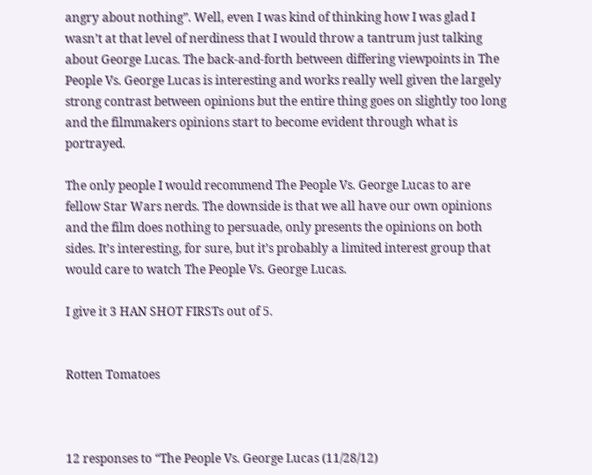angry about nothing”. Well, even I was kind of thinking how I was glad I wasn’t at that level of nerdiness that I would throw a tantrum just talking about George Lucas. The back-and-forth between differing viewpoints in The People Vs. George Lucas is interesting and works really well given the largely strong contrast between opinions but the entire thing goes on slightly too long and the filmmakers opinions start to become evident through what is portrayed.

The only people I would recommend The People Vs. George Lucas to are fellow Star Wars nerds. The downside is that we all have our own opinions and the film does nothing to persuade, only presents the opinions on both sides. It’s interesting, for sure, but it’s probably a limited interest group that would care to watch The People Vs. George Lucas.

I give it 3 HAN SHOT FIRSTs out of 5.


Rotten Tomatoes



12 responses to “The People Vs. George Lucas (11/28/12)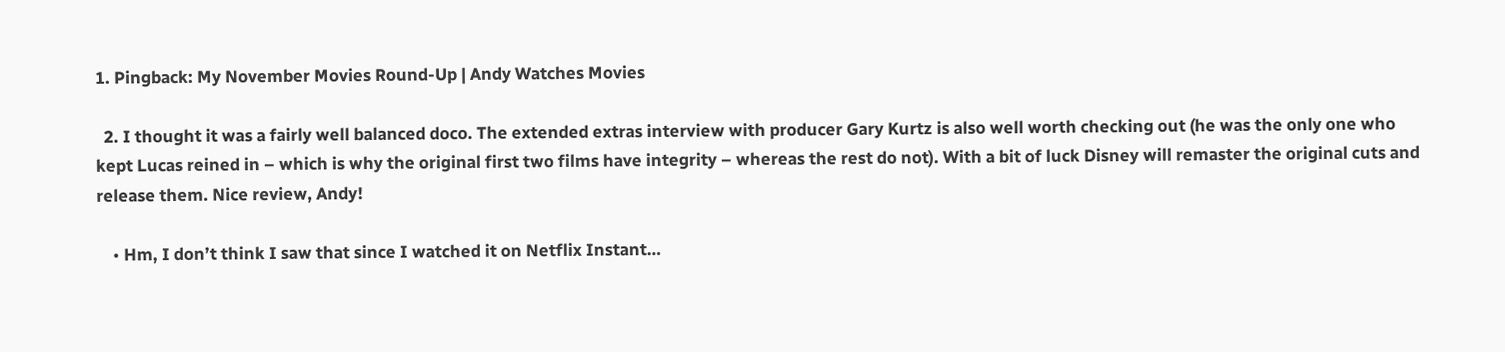1. Pingback: My November Movies Round-Up | Andy Watches Movies

  2. I thought it was a fairly well balanced doco. The extended extras interview with producer Gary Kurtz is also well worth checking out (he was the only one who kept Lucas reined in – which is why the original first two films have integrity – whereas the rest do not). With a bit of luck Disney will remaster the original cuts and release them. Nice review, Andy!

    • Hm, I don’t think I saw that since I watched it on Netflix Instant…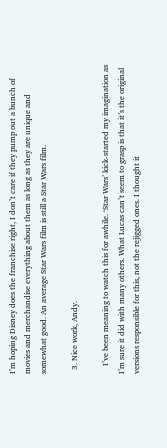I’m hoping Disney does the franchise right, I don’t care if they pump out a bunch of movies and merchandise everything about them as long as they are unique and somewhat good. An average Star Wars film is still a Star Wars film.

  3. Nice work, Andy.

    I’ve been meaning to watch this for awhile. ‘Star Wars’ kick-started my imagination as I’m sure it did with many others. What Lucas can’t seem to grasp is that it’s the original versions responsible for this, not the rejigged ones. I thought it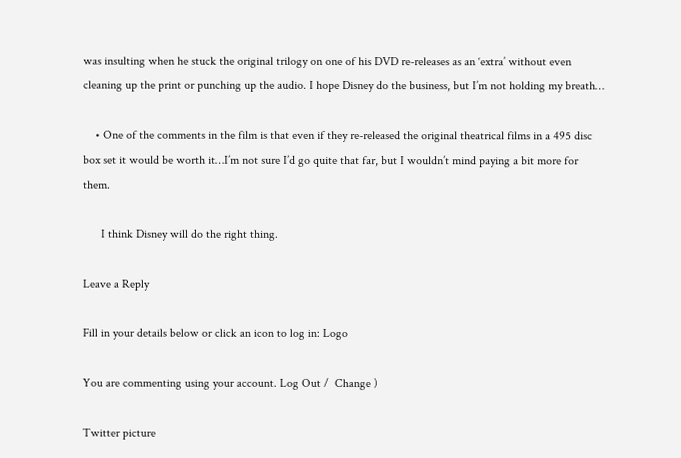was insulting when he stuck the original trilogy on one of his DVD re-releases as an ‘extra’ without even cleaning up the print or punching up the audio. I hope Disney do the business, but I’m not holding my breath…

    • One of the comments in the film is that even if they re-released the original theatrical films in a 495 disc box set it would be worth it…I’m not sure I’d go quite that far, but I wouldn’t mind paying a bit more for them.

      I think Disney will do the right thing.

Leave a Reply

Fill in your details below or click an icon to log in: Logo

You are commenting using your account. Log Out /  Change )

Twitter picture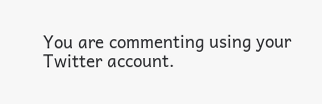You are commenting using your Twitter account.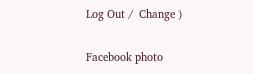Log Out /  Change )

Facebook photo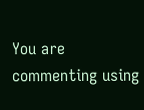You are commenting using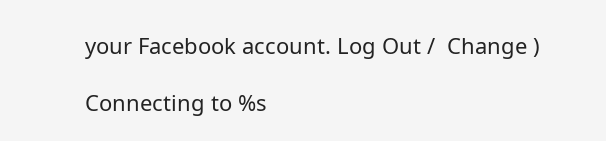your Facebook account. Log Out /  Change )

Connecting to %s